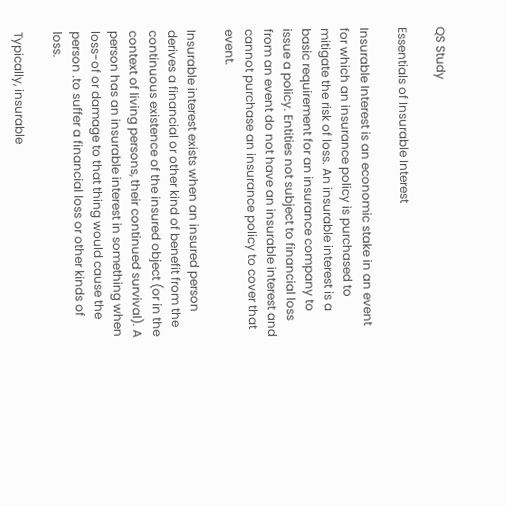QS Study

Essentials of Insurable Interest

Insurable Interest is an economic stake in an event for which an insurance policy is purchased to mitigate the risk of loss. An insurable interest is a basic requirement for an insurance company to issue a policy. Entities not subject to financial loss from an event do not have an insurable interest and cannot purchase an insurance policy to cover that event.

Insurable interest exists when an insured person derives a financial or other kind of benefit from the continuous existence of the insured object (or in the context of living persons, their continued survival). A person has an insurable interest in something when loss-of or damage to that thing would cause the person .to suffer a financial loss or other kinds of loss.

Typically, insurable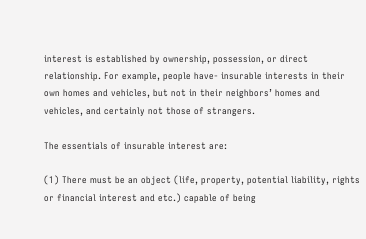interest is established by ownership, possession, or direct relationship. For example, people have- insurable interests in their own homes and vehicles, but not in their neighbors’ homes and vehicles, and certainly not those of strangers.

The essentials of insurable interest are:

(1) There must be an object (life, property, potential liability, rights or financial interest and etc.) capable of being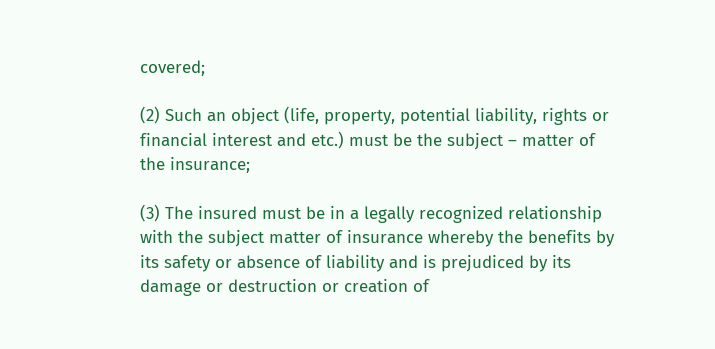covered;

(2) Such an object (life, property, potential liability, rights or financial interest and etc.) must be the subject – matter of the insurance;

(3) The insured must be in a legally recognized relationship with the subject matter of insurance whereby the benefits by its safety or absence of liability and is prejudiced by its damage or destruction or creation of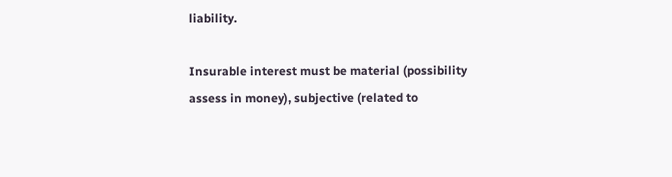liability.

Insurable interest must be material (possibility assess in money), subjective (related to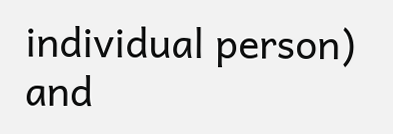individual person) and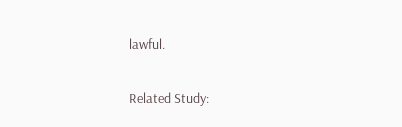lawful.

Related Study: